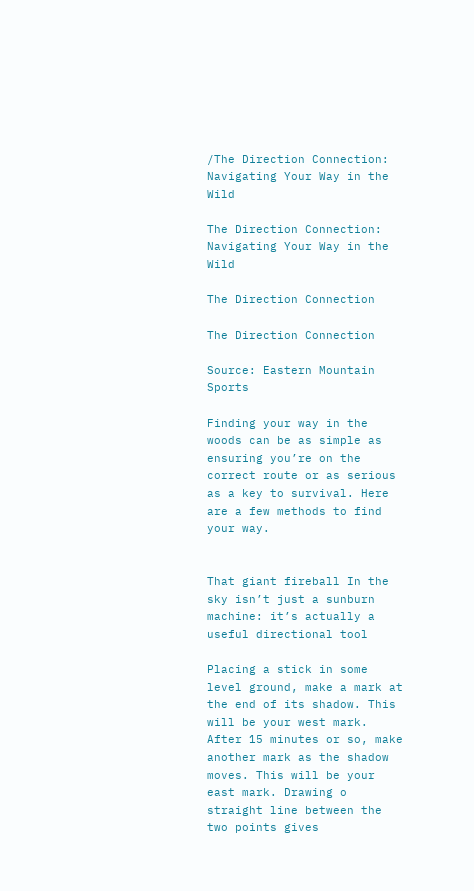/The Direction Connection: Navigating Your Way in the Wild

The Direction Connection: Navigating Your Way in the Wild

The Direction Connection

The Direction Connection

Source: Eastern Mountain Sports

Finding your way in the woods can be as simple as ensuring you’re on the correct route or as serious as a key to survival. Here are a few methods to find your way.


That giant fireball In the sky isn’t just a sunburn machine: it’s actually a useful directional tool

Placing a stick in some level ground, make a mark at the end of its shadow. This will be your west mark. After 15 minutes or so, make another mark as the shadow moves. This will be your east mark. Drawing o straight line between the two points gives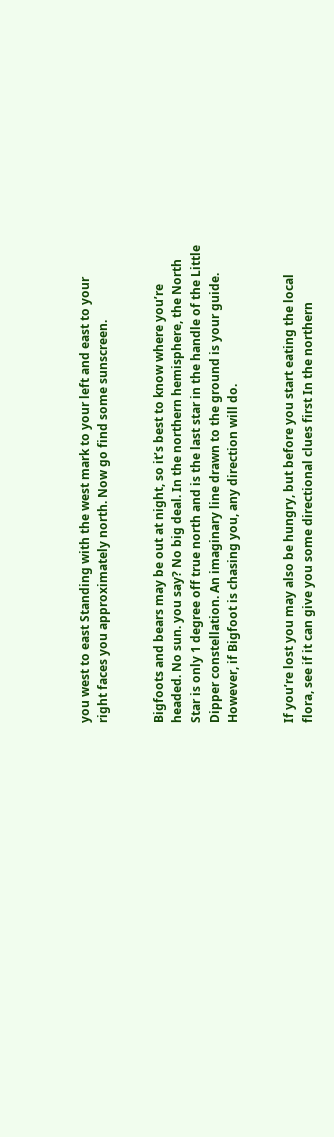you west to east Standing with the west mark to your left and east to your right faces you approximately north. Now go find some sunscreen.


Bigfoots and bears may be out at night, so it’s best to know where you’re headed. No sun. you say? No big deal. In the northern hemisphere, the North Star is only 1 degree off true north and is the last star in the handle of the Little Dipper constellation. An imaginary line drawn to the ground is your guide. However, if Bigfoot is chasing you, any direction will do.


If you’re lost you may also be hungry, but before you start eating the local flora, see if it can give you some directional clues first In the northern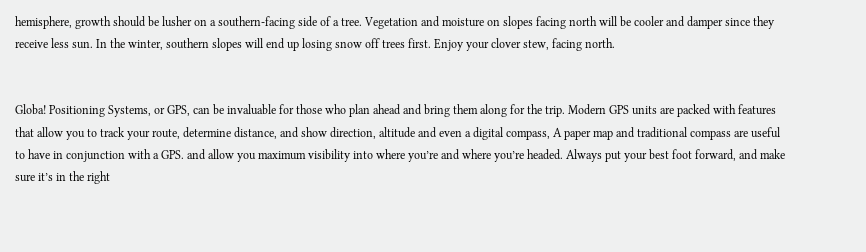hemisphere, growth should be lusher on a southern-facing side of a tree. Vegetation and moisture on slopes facing north will be cooler and damper since they receive less sun. In the winter, southern slopes will end up losing snow off trees first. Enjoy your clover stew, facing north.


Globa! Positioning Systems, or GPS, can be invaluable for those who plan ahead and bring them along for the trip. Modern GPS units are packed with features that allow you to track your route, determine distance, and show direction, altitude and even a digital compass, A paper map and traditional compass are useful to have in conjunction with a GPS. and allow you maximum visibility into where you’re and where you’re headed. Always put your best foot forward, and make sure it’s in the right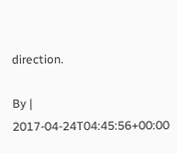direction.

By | 2017-04-24T04:45:56+00:00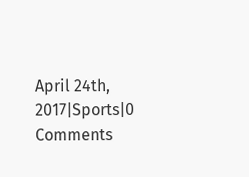April 24th, 2017|Sports|0 Comments